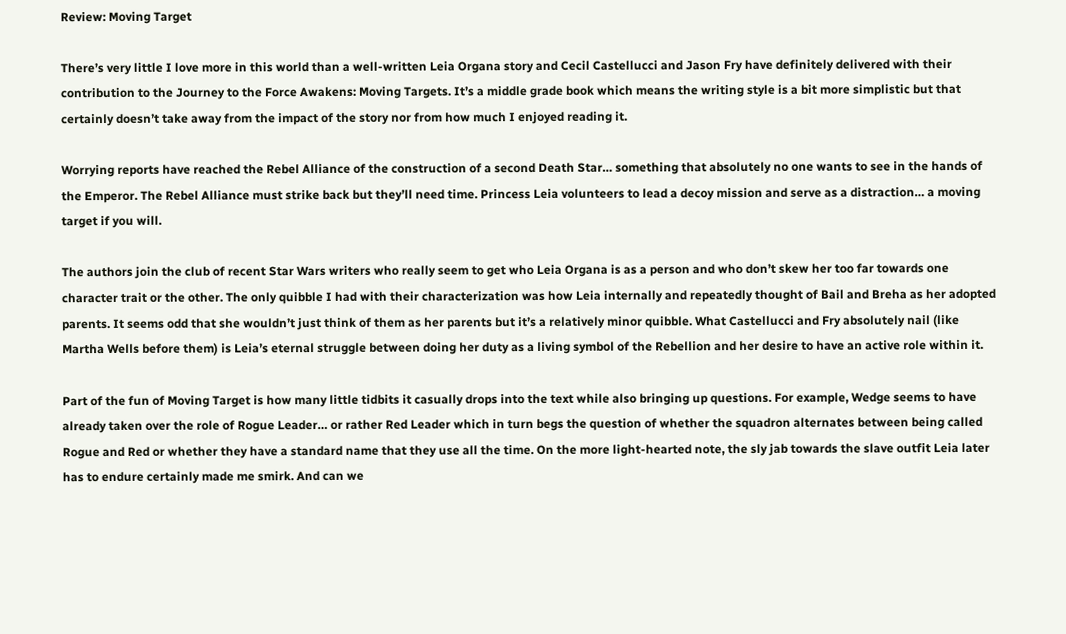Review: Moving Target

There’s very little I love more in this world than a well-written Leia Organa story and Cecil Castellucci and Jason Fry have definitely delivered with their contribution to the Journey to the Force Awakens: Moving Targets. It’s a middle grade book which means the writing style is a bit more simplistic but that certainly doesn’t take away from the impact of the story nor from how much I enjoyed reading it.

Worrying reports have reached the Rebel Alliance of the construction of a second Death Star… something that absolutely no one wants to see in the hands of the Emperor. The Rebel Alliance must strike back but they’ll need time. Princess Leia volunteers to lead a decoy mission and serve as a distraction… a moving target if you will.

The authors join the club of recent Star Wars writers who really seem to get who Leia Organa is as a person and who don’t skew her too far towards one character trait or the other. The only quibble I had with their characterization was how Leia internally and repeatedly thought of Bail and Breha as her adopted parents. It seems odd that she wouldn’t just think of them as her parents but it’s a relatively minor quibble. What Castellucci and Fry absolutely nail (like Martha Wells before them) is Leia’s eternal struggle between doing her duty as a living symbol of the Rebellion and her desire to have an active role within it.

Part of the fun of Moving Target is how many little tidbits it casually drops into the text while also bringing up questions. For example, Wedge seems to have already taken over the role of Rogue Leader… or rather Red Leader which in turn begs the question of whether the squadron alternates between being called Rogue and Red or whether they have a standard name that they use all the time. On the more light-hearted note, the sly jab towards the slave outfit Leia later has to endure certainly made me smirk. And can we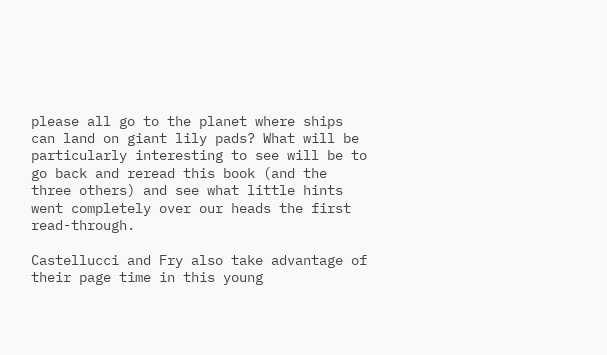please all go to the planet where ships can land on giant lily pads? What will be particularly interesting to see will be to go back and reread this book (and the three others) and see what little hints went completely over our heads the first read-through.

Castellucci and Fry also take advantage of their page time in this young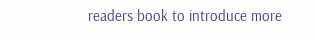readers book to introduce more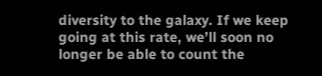diversity to the galaxy. If we keep going at this rate, we’ll soon no longer be able to count the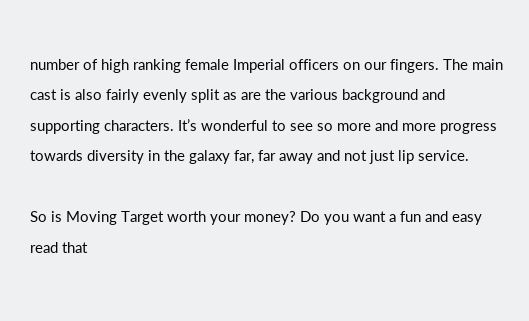number of high ranking female Imperial officers on our fingers. The main cast is also fairly evenly split as are the various background and supporting characters. It’s wonderful to see so more and more progress towards diversity in the galaxy far, far away and not just lip service.

So is Moving Target worth your money? Do you want a fun and easy read that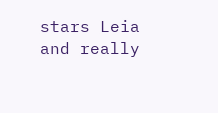stars Leia and really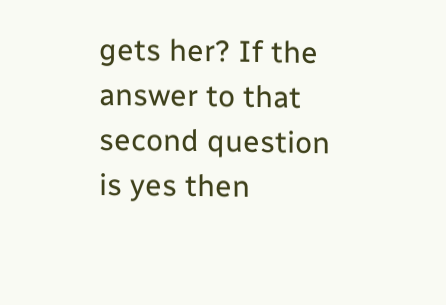gets her? If the answer to that second question is yes then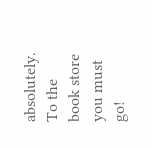absolutely. To the book store you must go!